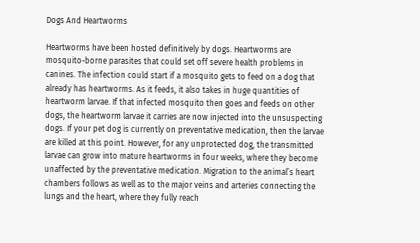Dogs And Heartworms

Heartworms have been hosted definitively by dogs. Heartworms are mosquito-borne parasites that could set off severe health problems in canines. The infection could start if a mosquito gets to feed on a dog that already has heartworms. As it feeds, it also takes in huge quantities of heartworm larvae. If that infected mosquito then goes and feeds on other dogs, the heartworm larvae it carries are now injected into the unsuspecting dogs. If your pet dog is currently on preventative medication, then the larvae are killed at this point. However, for any unprotected dog, the transmitted larvae can grow into mature heartworms in four weeks, where they become unaffected by the preventative medication. Migration to the animal’s heart chambers follows as well as to the major veins and arteries connecting the lungs and the heart, where they fully reach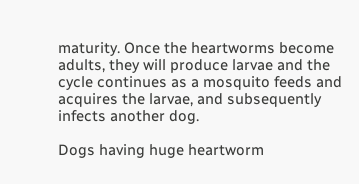maturity. Once the heartworms become adults, they will produce larvae and the cycle continues as a mosquito feeds and acquires the larvae, and subsequently infects another dog.

Dogs having huge heartworm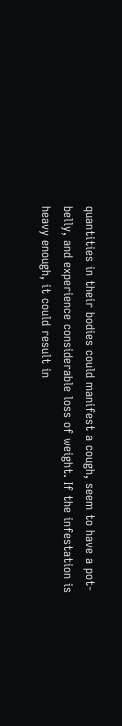quantities in their bodies could manifest a cough, seem to have a pot-belly, and experience considerable loss of weight. If the infestation is heavy enough, it could result in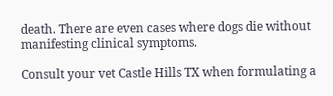death. There are even cases where dogs die without manifesting clinical symptoms.

Consult your vet Castle Hills TX when formulating a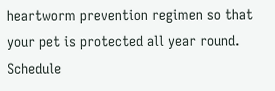heartworm prevention regimen so that your pet is protected all year round. Schedule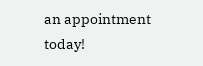an appointment today!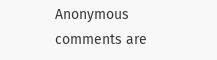Anonymous comments are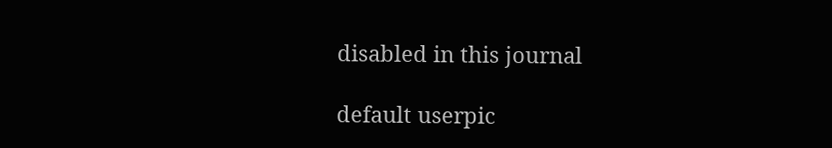disabled in this journal

default userpic